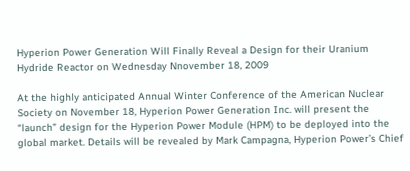Hyperion Power Generation Will Finally Reveal a Design for their Uranium Hydride Reactor on Wednesday Nnovember 18, 2009

At the highly anticipated Annual Winter Conference of the American Nuclear Society on November 18, Hyperion Power Generation Inc. will present the “launch” design for the Hyperion Power Module (HPM) to be deployed into the global market. Details will be revealed by Mark Campagna, Hyperion Power’s Chief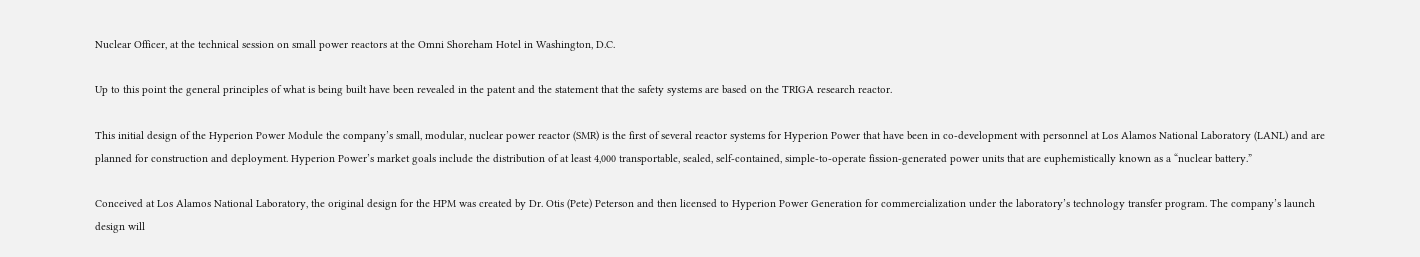Nuclear Officer, at the technical session on small power reactors at the Omni Shoreham Hotel in Washington, D.C.

Up to this point the general principles of what is being built have been revealed in the patent and the statement that the safety systems are based on the TRIGA research reactor.

This initial design of the Hyperion Power Module the company’s small, modular, nuclear power reactor (SMR) is the first of several reactor systems for Hyperion Power that have been in co-development with personnel at Los Alamos National Laboratory (LANL) and are planned for construction and deployment. Hyperion Power’s market goals include the distribution of at least 4,000 transportable, sealed, self-contained, simple-to-operate fission-generated power units that are euphemistically known as a “nuclear battery.”

Conceived at Los Alamos National Laboratory, the original design for the HPM was created by Dr. Otis (Pete) Peterson and then licensed to Hyperion Power Generation for commercialization under the laboratory’s technology transfer program. The company’s launch design will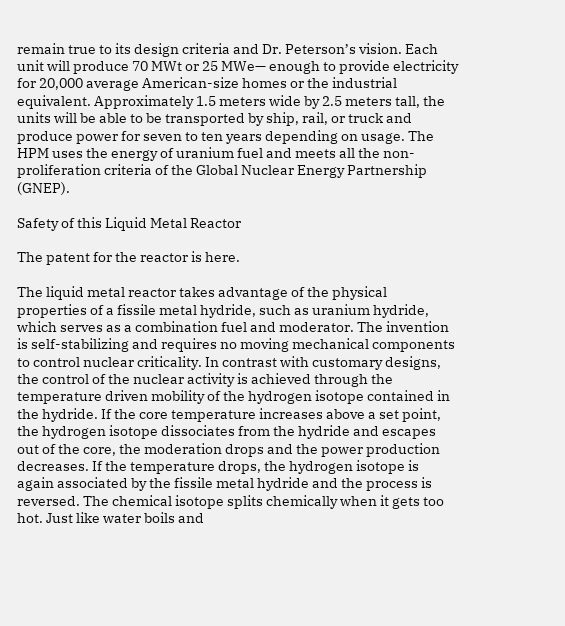remain true to its design criteria and Dr. Peterson’s vision. Each unit will produce 70 MWt or 25 MWe— enough to provide electricity for 20,000 average American-size homes or the industrial equivalent. Approximately 1.5 meters wide by 2.5 meters tall, the units will be able to be transported by ship, rail, or truck and produce power for seven to ten years depending on usage. The HPM uses the energy of uranium fuel and meets all the non-proliferation criteria of the Global Nuclear Energy Partnership (GNEP).

Safety of this Liquid Metal Reactor

The patent for the reactor is here.

The liquid metal reactor takes advantage of the physical properties of a fissile metal hydride, such as uranium hydride, which serves as a combination fuel and moderator. The invention is self-stabilizing and requires no moving mechanical components to control nuclear criticality. In contrast with customary designs, the control of the nuclear activity is achieved through the temperature driven mobility of the hydrogen isotope contained in the hydride. If the core temperature increases above a set point, the hydrogen isotope dissociates from the hydride and escapes out of the core, the moderation drops and the power production decreases. If the temperature drops, the hydrogen isotope is again associated by the fissile metal hydride and the process is reversed. The chemical isotope splits chemically when it gets too hot. Just like water boils and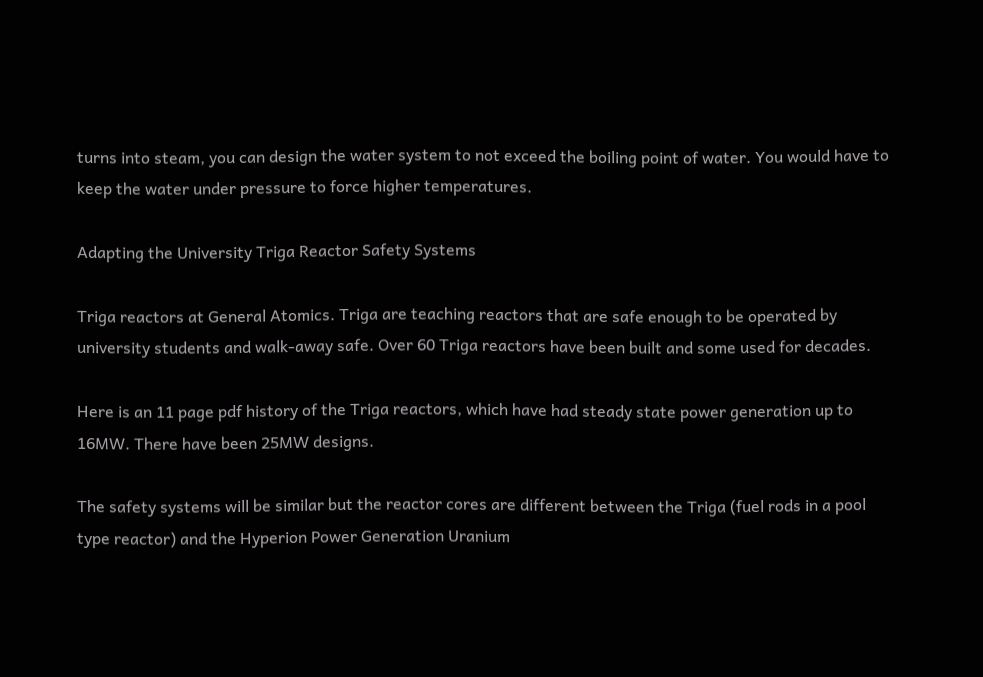turns into steam, you can design the water system to not exceed the boiling point of water. You would have to keep the water under pressure to force higher temperatures.

Adapting the University Triga Reactor Safety Systems

Triga reactors at General Atomics. Triga are teaching reactors that are safe enough to be operated by university students and walk-away safe. Over 60 Triga reactors have been built and some used for decades.

Here is an 11 page pdf history of the Triga reactors, which have had steady state power generation up to 16MW. There have been 25MW designs.

The safety systems will be similar but the reactor cores are different between the Triga (fuel rods in a pool type reactor) and the Hyperion Power Generation Uranium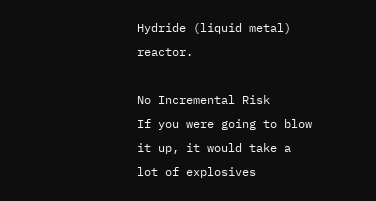Hydride (liquid metal) reactor.

No Incremental Risk
If you were going to blow it up, it would take a lot of explosives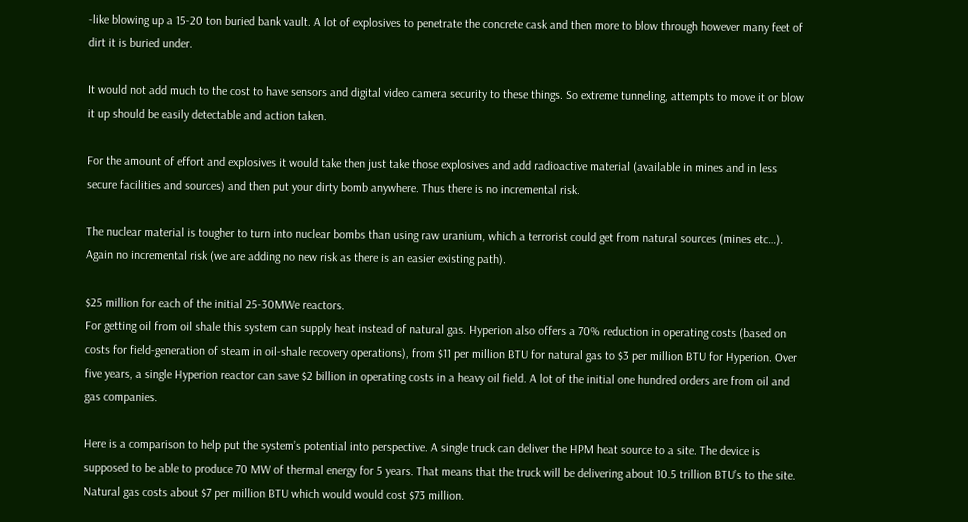-like blowing up a 15-20 ton buried bank vault. A lot of explosives to penetrate the concrete cask and then more to blow through however many feet of dirt it is buried under.

It would not add much to the cost to have sensors and digital video camera security to these things. So extreme tunneling, attempts to move it or blow it up should be easily detectable and action taken.

For the amount of effort and explosives it would take then just take those explosives and add radioactive material (available in mines and in less secure facilities and sources) and then put your dirty bomb anywhere. Thus there is no incremental risk.

The nuclear material is tougher to turn into nuclear bombs than using raw uranium, which a terrorist could get from natural sources (mines etc…). Again no incremental risk (we are adding no new risk as there is an easier existing path).

$25 million for each of the initial 25-30MWe reactors.
For getting oil from oil shale this system can supply heat instead of natural gas. Hyperion also offers a 70% reduction in operating costs (based on costs for field-generation of steam in oil-shale recovery operations), from $11 per million BTU for natural gas to $3 per million BTU for Hyperion. Over five years, a single Hyperion reactor can save $2 billion in operating costs in a heavy oil field. A lot of the initial one hundred orders are from oil and gas companies.

Here is a comparison to help put the system’s potential into perspective. A single truck can deliver the HPM heat source to a site. The device is supposed to be able to produce 70 MW of thermal energy for 5 years. That means that the truck will be delivering about 10.5 trillion BTU’s to the site. Natural gas costs about $7 per million BTU which would would cost $73 million.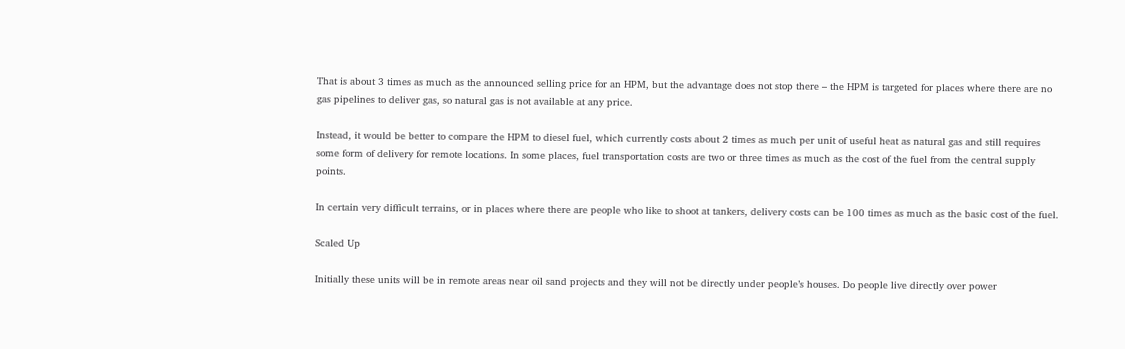That is about 3 times as much as the announced selling price for an HPM, but the advantage does not stop there – the HPM is targeted for places where there are no gas pipelines to deliver gas, so natural gas is not available at any price.

Instead, it would be better to compare the HPM to diesel fuel, which currently costs about 2 times as much per unit of useful heat as natural gas and still requires some form of delivery for remote locations. In some places, fuel transportation costs are two or three times as much as the cost of the fuel from the central supply points.

In certain very difficult terrains, or in places where there are people who like to shoot at tankers, delivery costs can be 100 times as much as the basic cost of the fuel.

Scaled Up

Initially these units will be in remote areas near oil sand projects and they will not be directly under people’s houses. Do people live directly over power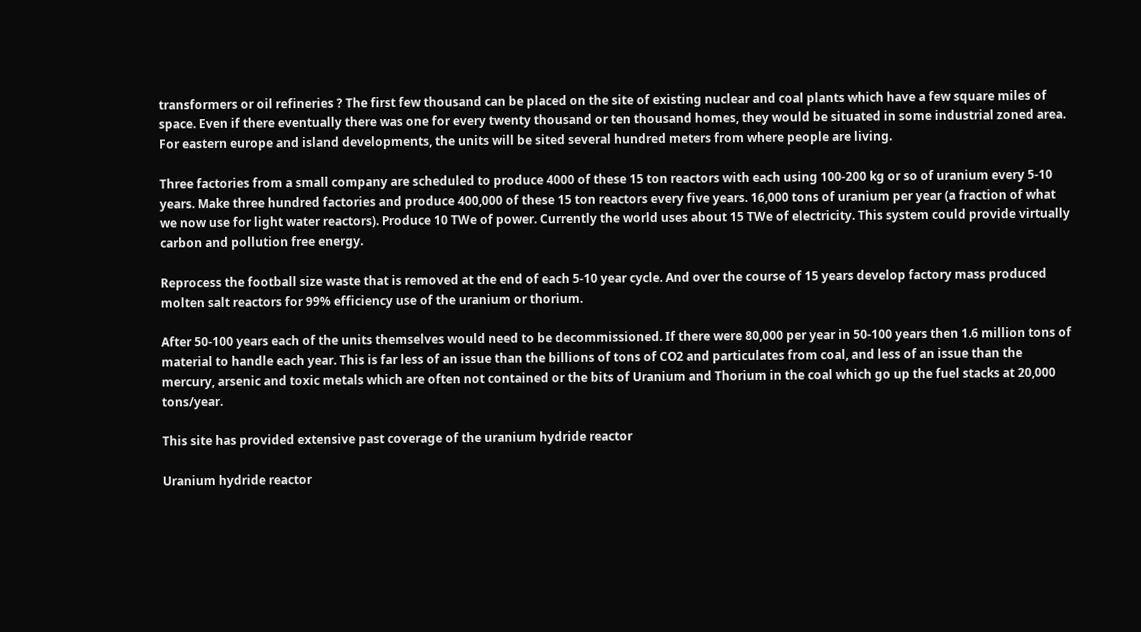transformers or oil refineries ? The first few thousand can be placed on the site of existing nuclear and coal plants which have a few square miles of space. Even if there eventually there was one for every twenty thousand or ten thousand homes, they would be situated in some industrial zoned area. For eastern europe and island developments, the units will be sited several hundred meters from where people are living.

Three factories from a small company are scheduled to produce 4000 of these 15 ton reactors with each using 100-200 kg or so of uranium every 5-10 years. Make three hundred factories and produce 400,000 of these 15 ton reactors every five years. 16,000 tons of uranium per year (a fraction of what we now use for light water reactors). Produce 10 TWe of power. Currently the world uses about 15 TWe of electricity. This system could provide virtually carbon and pollution free energy.

Reprocess the football size waste that is removed at the end of each 5-10 year cycle. And over the course of 15 years develop factory mass produced molten salt reactors for 99% efficiency use of the uranium or thorium.

After 50-100 years each of the units themselves would need to be decommissioned. If there were 80,000 per year in 50-100 years then 1.6 million tons of material to handle each year. This is far less of an issue than the billions of tons of CO2 and particulates from coal, and less of an issue than the mercury, arsenic and toxic metals which are often not contained or the bits of Uranium and Thorium in the coal which go up the fuel stacks at 20,000 tons/year.

This site has provided extensive past coverage of the uranium hydride reactor

Uranium hydride reactor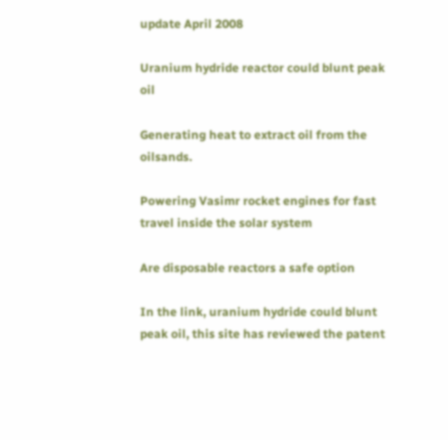update April 2008

Uranium hydride reactor could blunt peak oil

Generating heat to extract oil from the oilsands.

Powering Vasimr rocket engines for fast travel inside the solar system

Are disposable reactors a safe option

In the link, uranium hydride could blunt peak oil, this site has reviewed the patent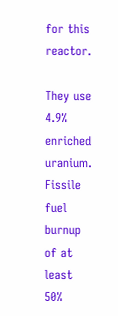for this reactor.

They use 4.9% enriched uranium. Fissile fuel burnup of at least 50%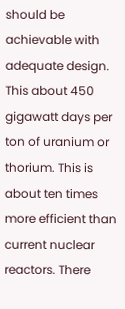should be achievable with adequate design. This about 450 gigawatt days per ton of uranium or thorium. This is about ten times more efficient than current nuclear reactors. There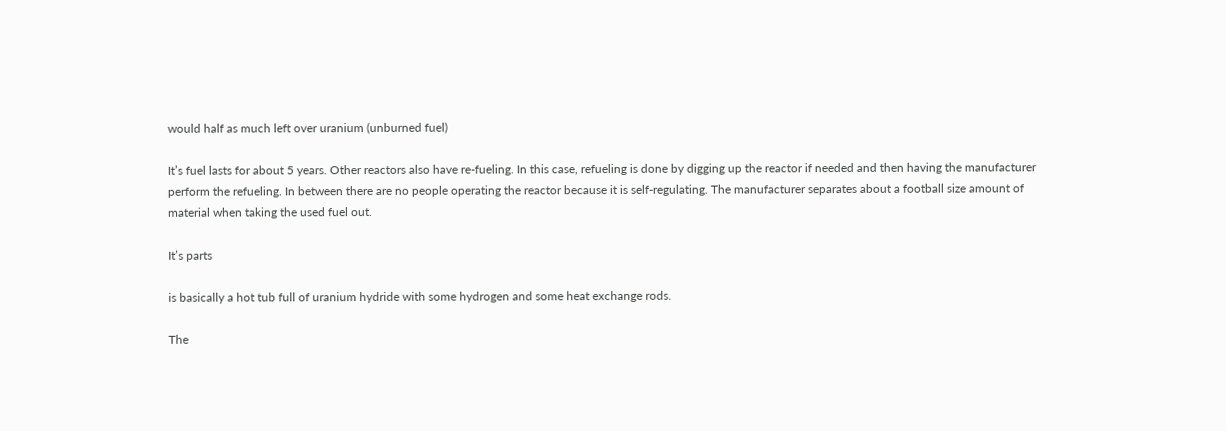would half as much left over uranium (unburned fuel)

It’s fuel lasts for about 5 years. Other reactors also have re-fueling. In this case, refueling is done by digging up the reactor if needed and then having the manufacturer perform the refueling. In between there are no people operating the reactor because it is self-regulating. The manufacturer separates about a football size amount of material when taking the used fuel out.

It’s parts

is basically a hot tub full of uranium hydride with some hydrogen and some heat exchange rods.

The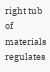right tub of materials regulates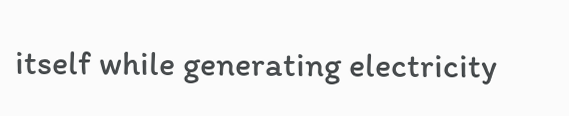itself while generating electricity